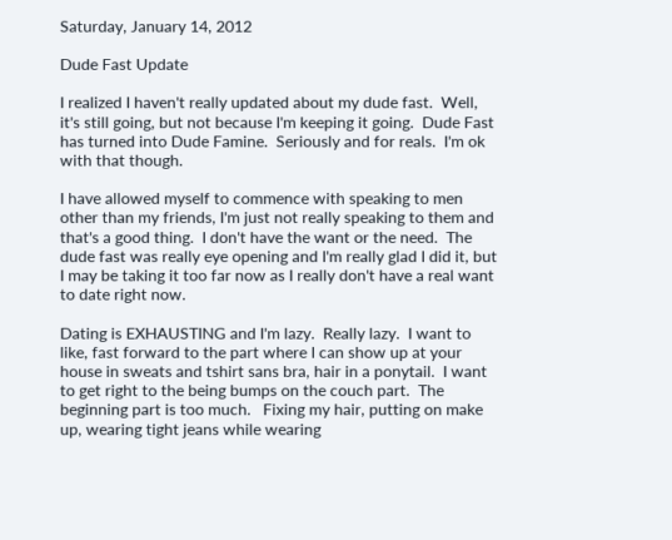Saturday, January 14, 2012

Dude Fast Update

I realized I haven't really updated about my dude fast.  Well, it's still going, but not because I'm keeping it going.  Dude Fast has turned into Dude Famine.  Seriously and for reals.  I'm ok with that though.

I have allowed myself to commence with speaking to men other than my friends, I'm just not really speaking to them and that's a good thing.  I don't have the want or the need.  The dude fast was really eye opening and I'm really glad I did it, but I may be taking it too far now as I really don't have a real want to date right now.

Dating is EXHAUSTING and I'm lazy.  Really lazy.  I want to like, fast forward to the part where I can show up at your house in sweats and tshirt sans bra, hair in a ponytail.  I want to get right to the being bumps on the couch part.  The beginning part is too much.   Fixing my hair, putting on make up, wearing tight jeans while wearing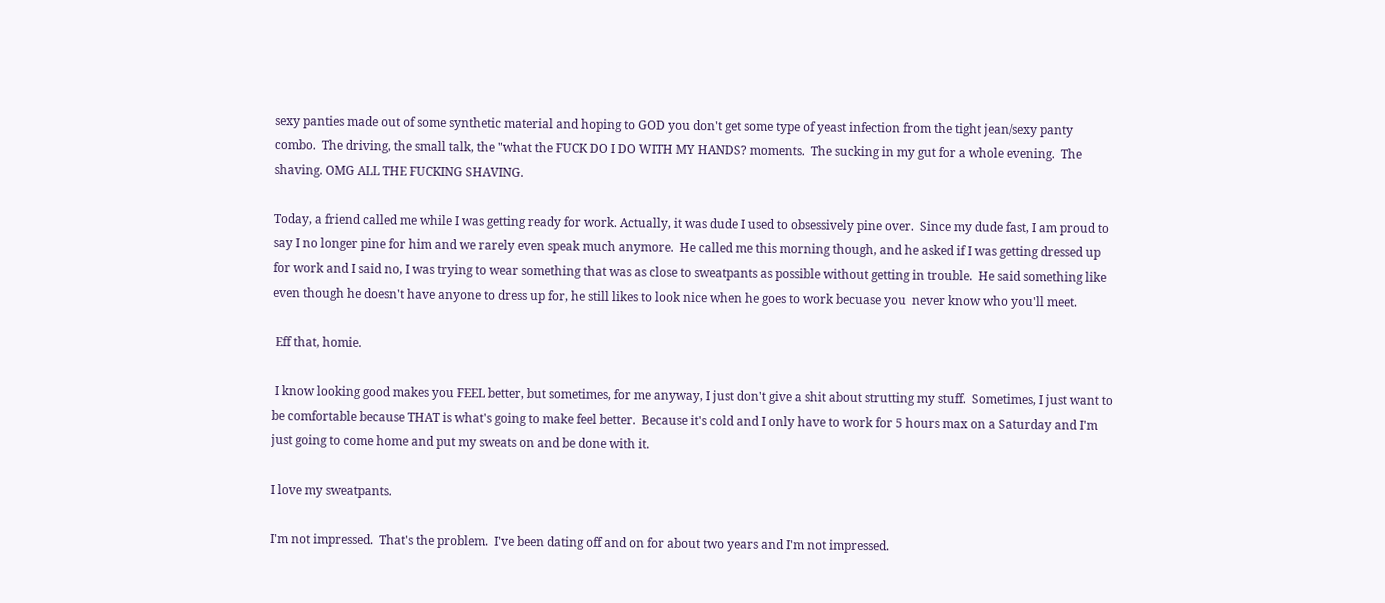sexy panties made out of some synthetic material and hoping to GOD you don't get some type of yeast infection from the tight jean/sexy panty combo.  The driving, the small talk, the "what the FUCK DO I DO WITH MY HANDS? moments.  The sucking in my gut for a whole evening.  The shaving. OMG ALL THE FUCKING SHAVING.

Today, a friend called me while I was getting ready for work. Actually, it was dude I used to obsessively pine over.  Since my dude fast, I am proud to say I no longer pine for him and we rarely even speak much anymore.  He called me this morning though, and he asked if I was getting dressed up for work and I said no, I was trying to wear something that was as close to sweatpants as possible without getting in trouble.  He said something like even though he doesn't have anyone to dress up for, he still likes to look nice when he goes to work becuase you  never know who you'll meet.

 Eff that, homie.

 I know looking good makes you FEEL better, but sometimes, for me anyway, I just don't give a shit about strutting my stuff.  Sometimes, I just want to be comfortable because THAT is what's going to make feel better.  Because it's cold and I only have to work for 5 hours max on a Saturday and I'm just going to come home and put my sweats on and be done with it.

I love my sweatpants.

I'm not impressed.  That's the problem.  I've been dating off and on for about two years and I'm not impressed.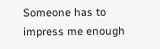Someone has to impress me enough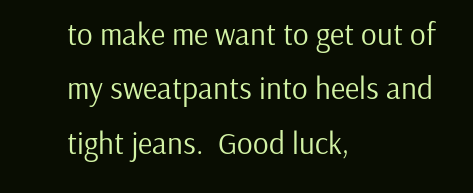to make me want to get out of my sweatpants into heels and tight jeans.  Good luck,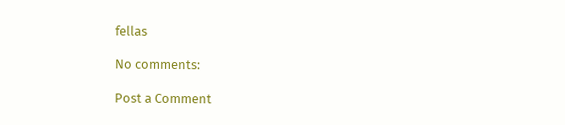fellas

No comments:

Post a Comment